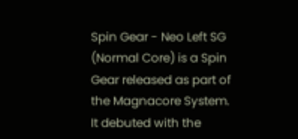Spin Gear - Neo Left SG (Normal Core) is a Spin Gear released as part of the Magnacore System. It debuted with the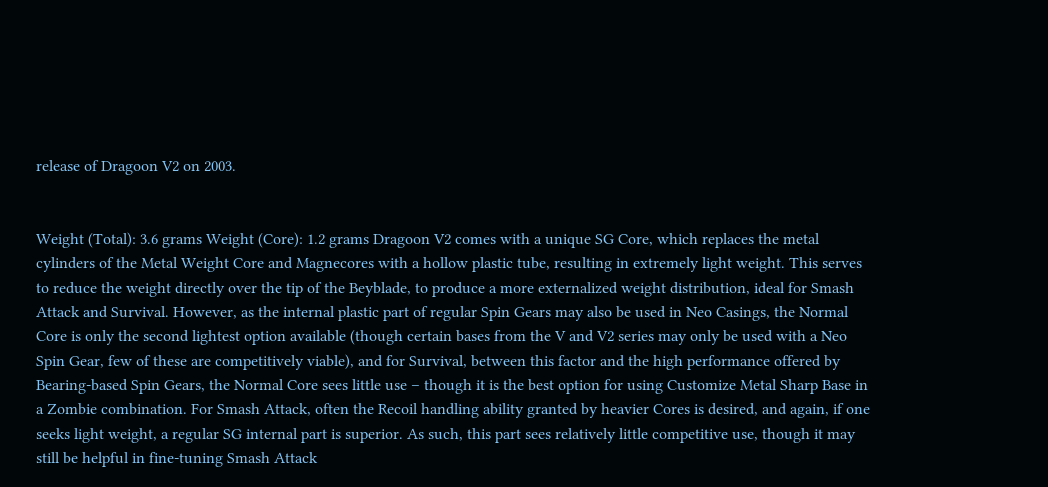release of Dragoon V2 on 2003.


Weight (Total): 3.6 grams Weight (Core): 1.2 grams Dragoon V2 comes with a unique SG Core, which replaces the metal cylinders of the Metal Weight Core and Magnecores with a hollow plastic tube, resulting in extremely light weight. This serves to reduce the weight directly over the tip of the Beyblade, to produce a more externalized weight distribution, ideal for Smash Attack and Survival. However, as the internal plastic part of regular Spin Gears may also be used in Neo Casings, the Normal Core is only the second lightest option available (though certain bases from the V and V2 series may only be used with a Neo Spin Gear, few of these are competitively viable), and for Survival, between this factor and the high performance offered by Bearing-based Spin Gears, the Normal Core sees little use – though it is the best option for using Customize Metal Sharp Base in a Zombie combination. For Smash Attack, often the Recoil handling ability granted by heavier Cores is desired, and again, if one seeks light weight, a regular SG internal part is superior. As such, this part sees relatively little competitive use, though it may still be helpful in fine-tuning Smash Attack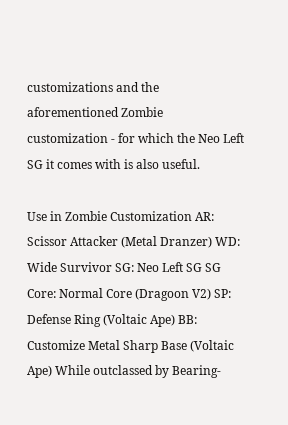customizations and the aforementioned Zombie customization - for which the Neo Left SG it comes with is also useful.

Use in Zombie Customization AR: Scissor Attacker (Metal Dranzer) WD: Wide Survivor SG: Neo Left SG SG Core: Normal Core (Dragoon V2) SP: Defense Ring (Voltaic Ape) BB: Customize Metal Sharp Base (Voltaic Ape) While outclassed by Bearing-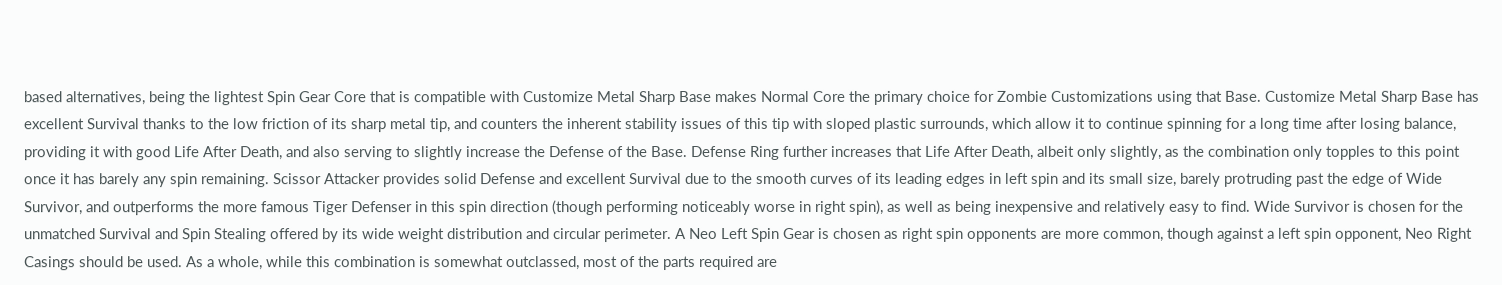based alternatives, being the lightest Spin Gear Core that is compatible with Customize Metal Sharp Base makes Normal Core the primary choice for Zombie Customizations using that Base. Customize Metal Sharp Base has excellent Survival thanks to the low friction of its sharp metal tip, and counters the inherent stability issues of this tip with sloped plastic surrounds, which allow it to continue spinning for a long time after losing balance, providing it with good Life After Death, and also serving to slightly increase the Defense of the Base. Defense Ring further increases that Life After Death, albeit only slightly, as the combination only topples to this point once it has barely any spin remaining. Scissor Attacker provides solid Defense and excellent Survival due to the smooth curves of its leading edges in left spin and its small size, barely protruding past the edge of Wide Survivor, and outperforms the more famous Tiger Defenser in this spin direction (though performing noticeably worse in right spin), as well as being inexpensive and relatively easy to find. Wide Survivor is chosen for the unmatched Survival and Spin Stealing offered by its wide weight distribution and circular perimeter. A Neo Left Spin Gear is chosen as right spin opponents are more common, though against a left spin opponent, Neo Right Casings should be used. As a whole, while this combination is somewhat outclassed, most of the parts required are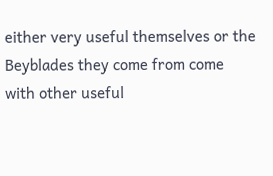either very useful themselves or the Beyblades they come from come with other useful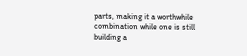parts, making it a worthwhile combination while one is still building a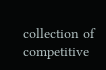collection of competitive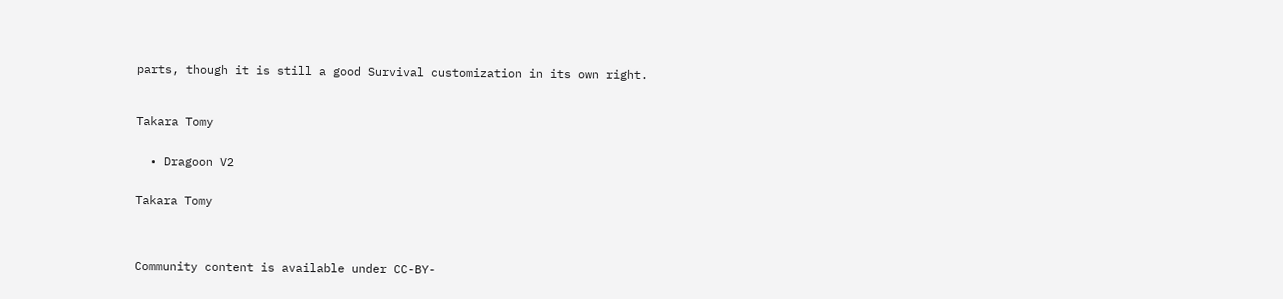parts, though it is still a good Survival customization in its own right.



Takara Tomy


  • Dragoon V2


Takara Tomy




Community content is available under CC-BY-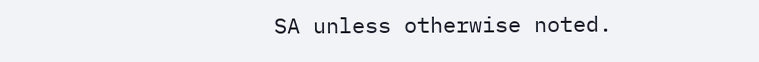SA unless otherwise noted.